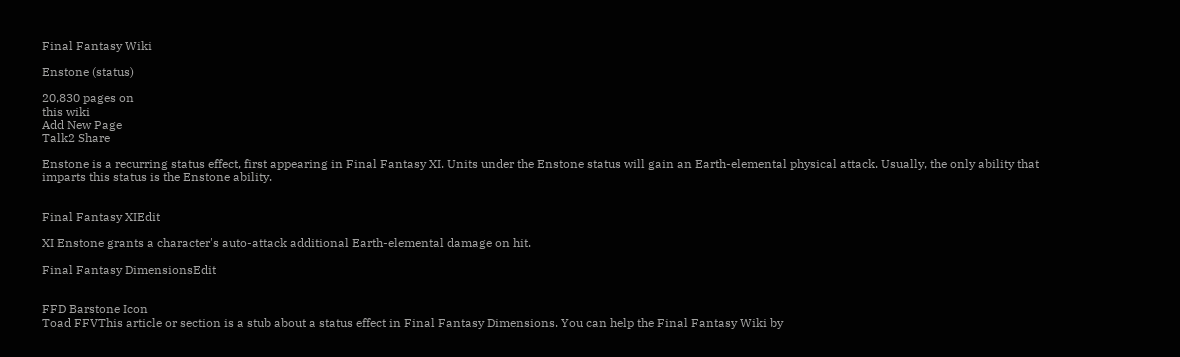Final Fantasy Wiki

Enstone (status)

20,830 pages on
this wiki
Add New Page
Talk2 Share

Enstone is a recurring status effect, first appearing in Final Fantasy XI. Units under the Enstone status will gain an Earth-elemental physical attack. Usually, the only ability that imparts this status is the Enstone ability.


Final Fantasy XIEdit

XI Enstone grants a character's auto-attack additional Earth-elemental damage on hit.

Final Fantasy DimensionsEdit


FFD Barstone Icon
Toad FFVThis article or section is a stub about a status effect in Final Fantasy Dimensions. You can help the Final Fantasy Wiki by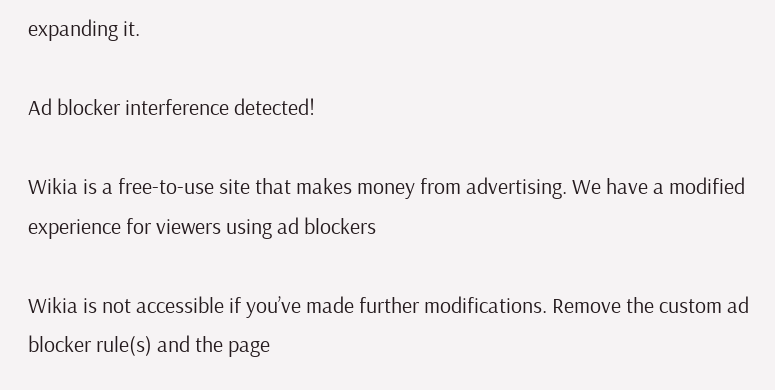expanding it.

Ad blocker interference detected!

Wikia is a free-to-use site that makes money from advertising. We have a modified experience for viewers using ad blockers

Wikia is not accessible if you’ve made further modifications. Remove the custom ad blocker rule(s) and the page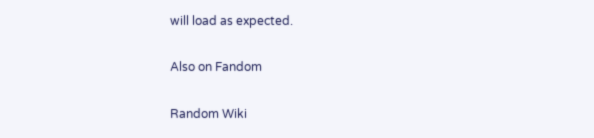will load as expected.

Also on Fandom

Random Wiki